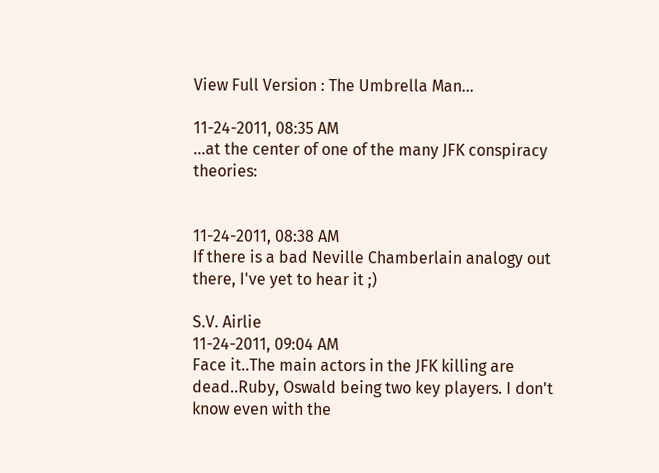View Full Version : The Umbrella Man...

11-24-2011, 08:35 AM
...at the center of one of the many JFK conspiracy theories:


11-24-2011, 08:38 AM
If there is a bad Neville Chamberlain analogy out there, I've yet to hear it ;)

S.V. Airlie
11-24-2011, 09:04 AM
Face it..The main actors in the JFK killing are dead..Ruby, Oswald being two key players. I don't know even with the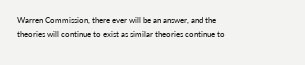Warren Commission, there ever will be an answer, and the theories will continue to exist as similar theories continue to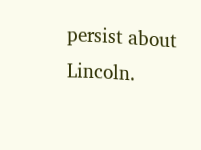persist about Lincoln.